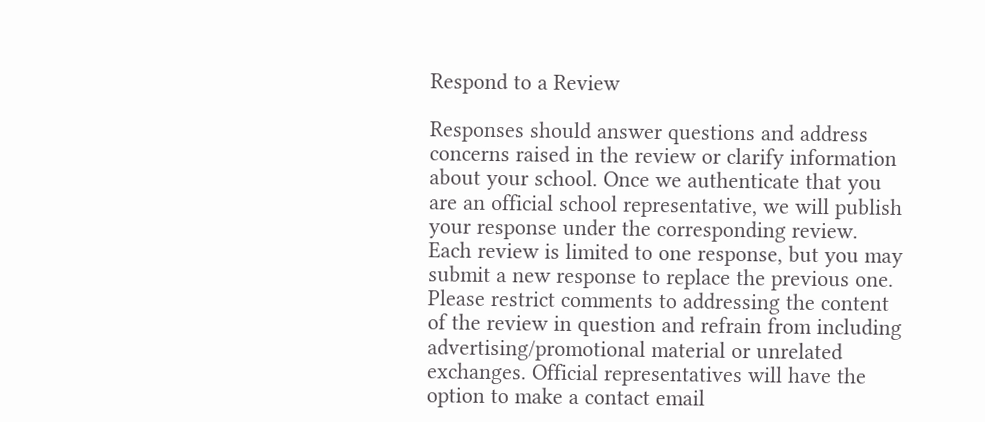Respond to a Review

Responses should answer questions and address concerns raised in the review or clarify information about your school. Once we authenticate that you are an official school representative, we will publish your response under the corresponding review. Each review is limited to one response, but you may submit a new response to replace the previous one. Please restrict comments to addressing the content of the review in question and refrain from including advertising/promotional material or unrelated exchanges. Official representatives will have the option to make a contact email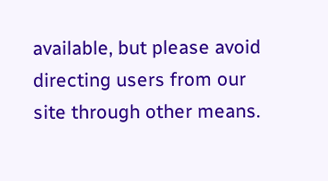available, but please avoid directing users from our site through other means.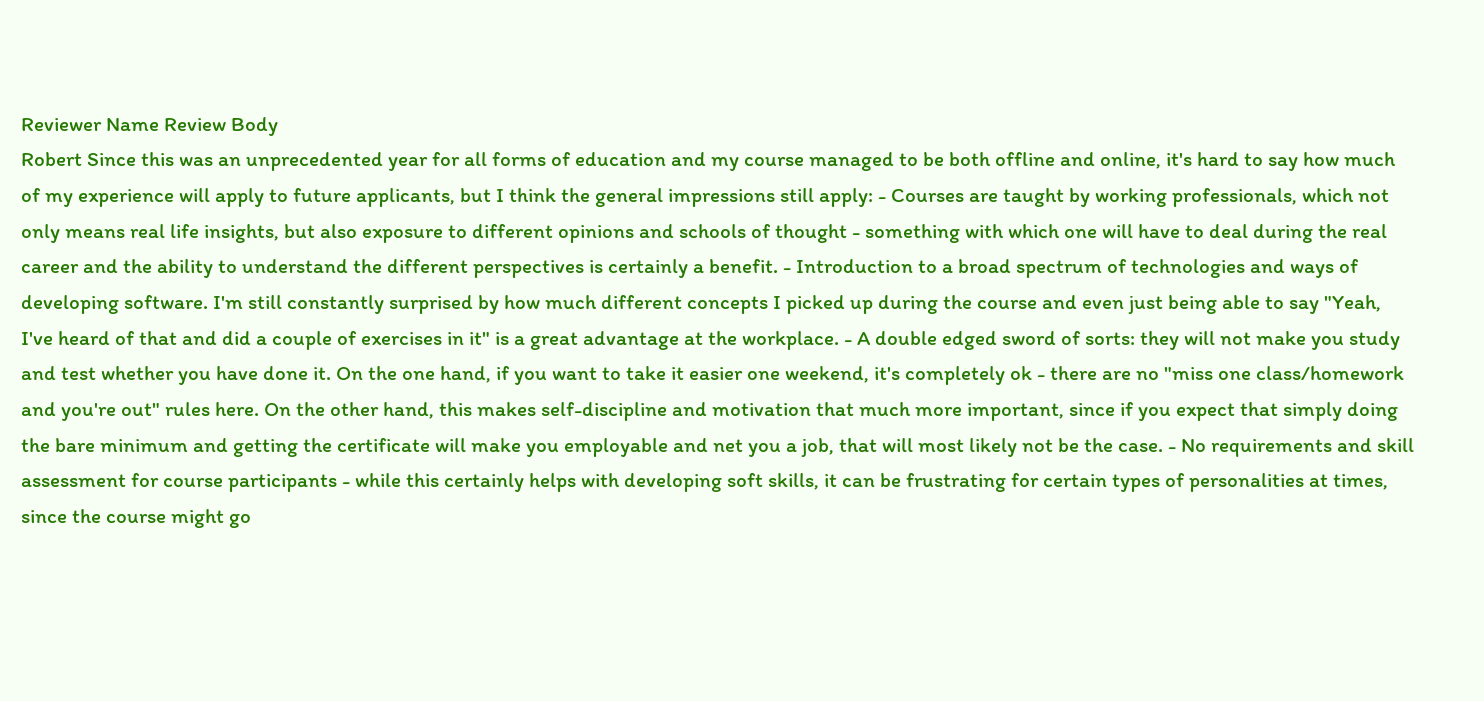Reviewer Name Review Body
Robert Since this was an unprecedented year for all forms of education and my course managed to be both offline and online, it's hard to say how much of my experience will apply to future applicants, but I think the general impressions still apply: - Courses are taught by working professionals, which not only means real life insights, but also exposure to different opinions and schools of thought - something with which one will have to deal during the real career and the ability to understand the different perspectives is certainly a benefit. - Introduction to a broad spectrum of technologies and ways of developing software. I'm still constantly surprised by how much different concepts I picked up during the course and even just being able to say "Yeah, I've heard of that and did a couple of exercises in it" is a great advantage at the workplace. - A double edged sword of sorts: they will not make you study and test whether you have done it. On the one hand, if you want to take it easier one weekend, it's completely ok - there are no "miss one class/homework and you're out" rules here. On the other hand, this makes self-discipline and motivation that much more important, since if you expect that simply doing the bare minimum and getting the certificate will make you employable and net you a job, that will most likely not be the case. - No requirements and skill assessment for course participants - while this certainly helps with developing soft skills, it can be frustrating for certain types of personalities at times, since the course might go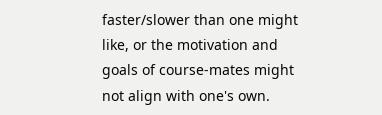faster/slower than one might like, or the motivation and goals of course-mates might not align with one's own.